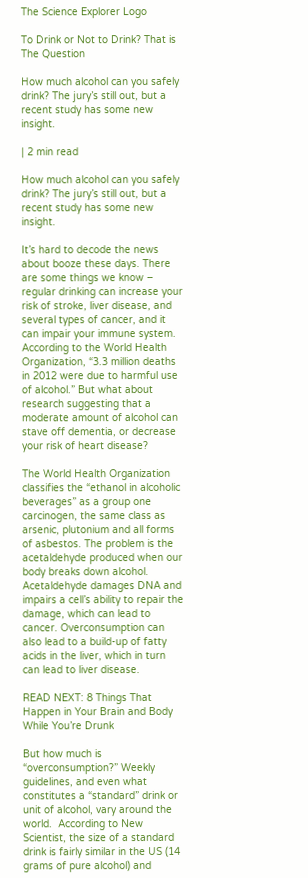The Science Explorer Logo

To Drink or Not to Drink? That is The Question

How much alcohol can you safely drink? The jury’s still out, but a recent study has some new insight.

| 2 min read

How much alcohol can you safely drink? The jury’s still out, but a recent study has some new insight.

It’s hard to decode the news about booze these days. There are some things we know – regular drinking can increase your risk of stroke, liver disease, and several types of cancer, and it can impair your immune system.  According to the World Health Organization, “3.3 million deaths in 2012 were due to harmful use of alcohol.” But what about research suggesting that a moderate amount of alcohol can stave off dementia, or decrease your risk of heart disease?

The World Health Organization classifies the “ethanol in alcoholic beverages” as a group one carcinogen, the same class as arsenic, plutonium and all forms of asbestos. The problem is the acetaldehyde produced when our body breaks down alcohol. Acetaldehyde damages DNA and impairs a cell’s ability to repair the damage, which can lead to cancer. Overconsumption can also lead to a build-up of fatty acids in the liver, which in turn can lead to liver disease.

READ NEXT: 8 Things That Happen in Your Brain and Body While You’re Drunk

But how much is “overconsumption?” Weekly guidelines, and even what constitutes a “standard” drink or unit of alcohol, vary around the world.  According to New Scientist, the size of a standard drink is fairly similar in the US (14 grams of pure alcohol) and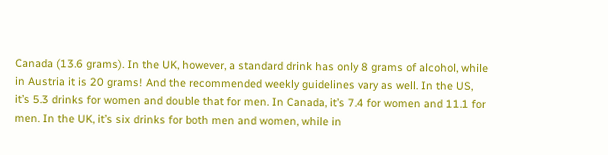Canada (13.6 grams). In the UK, however, a standard drink has only 8 grams of alcohol, while in Austria it is 20 grams! And the recommended weekly guidelines vary as well. In the US, it’s 5.3 drinks for women and double that for men. In Canada, it’s 7.4 for women and 11.1 for men. In the UK, it’s six drinks for both men and women, while in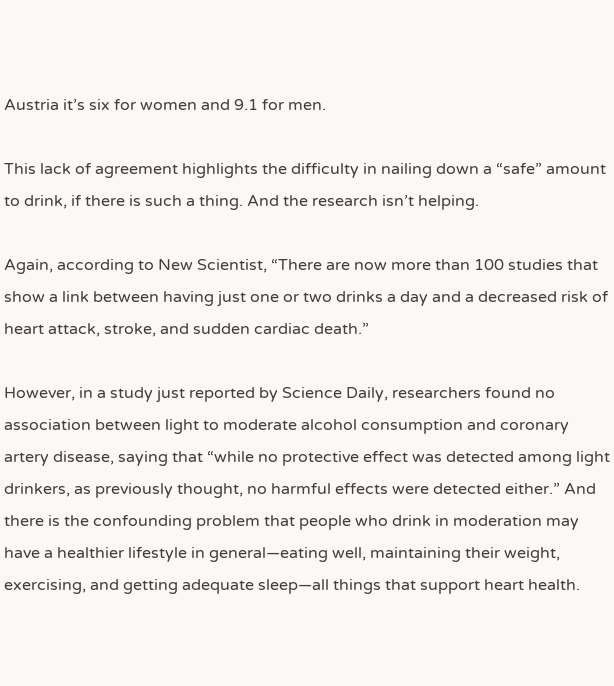Austria it’s six for women and 9.1 for men.

This lack of agreement highlights the difficulty in nailing down a “safe” amount to drink, if there is such a thing. And the research isn’t helping.

Again, according to New Scientist, “There are now more than 100 studies that show a link between having just one or two drinks a day and a decreased risk of heart attack, stroke, and sudden cardiac death.”

However, in a study just reported by Science Daily, researchers found no association between light to moderate alcohol consumption and coronary artery disease, saying that “while no protective effect was detected among light drinkers, as previously thought, no harmful effects were detected either.” And there is the confounding problem that people who drink in moderation may have a healthier lifestyle in general—eating well, maintaining their weight, exercising, and getting adequate sleep—all things that support heart health.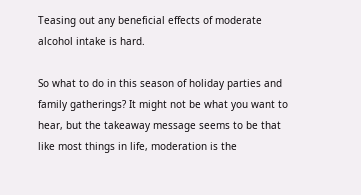Teasing out any beneficial effects of moderate alcohol intake is hard.

So what to do in this season of holiday parties and family gatherings? It might not be what you want to hear, but the takeaway message seems to be that like most things in life, moderation is the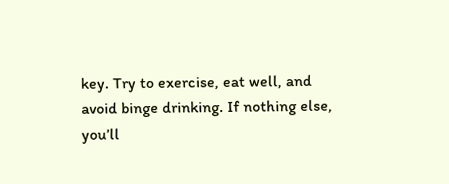key. Try to exercise, eat well, and avoid binge drinking. If nothing else, you’ll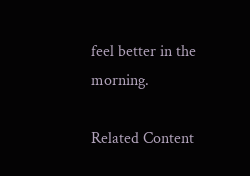feel better in the morning.

Related Content